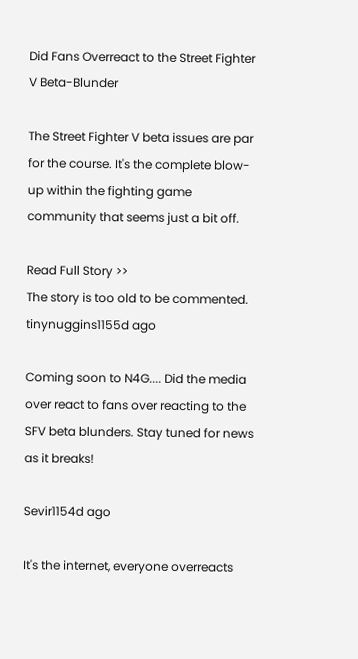Did Fans Overreact to the Street Fighter V Beta-Blunder

The Street Fighter V beta issues are par for the course. It's the complete blow-up within the fighting game community that seems just a bit off.

Read Full Story >>
The story is too old to be commented.
tinynuggins1155d ago

Coming soon to N4G.... Did the media over react to fans over reacting to the SFV beta blunders. Stay tuned for news as it breaks!

Sevir1154d ago

It's the internet, everyone overreacts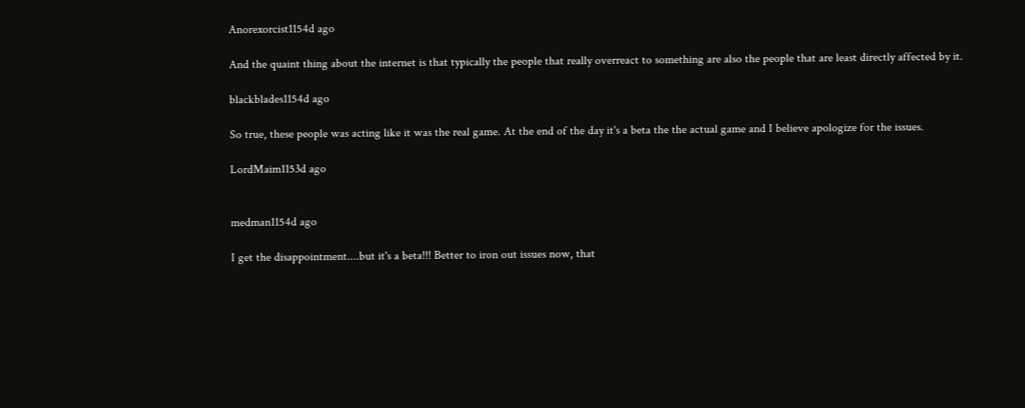Anorexorcist1154d ago

And the quaint thing about the internet is that typically the people that really overreact to something are also the people that are least directly affected by it.

blackblades1154d ago

So true, these people was acting like it was the real game. At the end of the day it's a beta the the actual game and I believe apologize for the issues.

LordMaim1153d ago


medman1154d ago

I get the disappointment....but it's a beta!!! Better to iron out issues now, that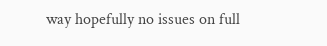way hopefully no issues on full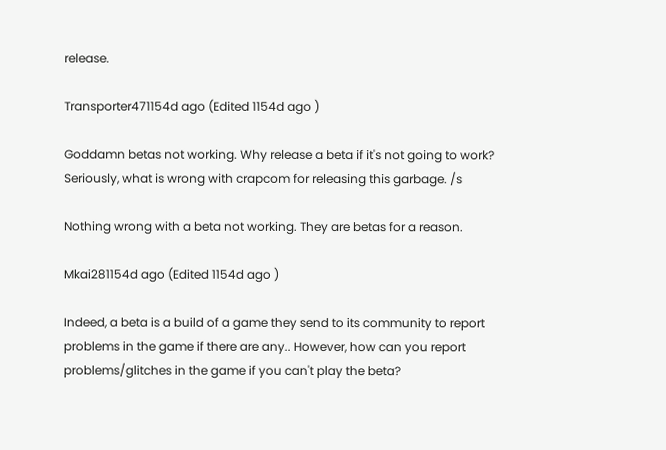release.

Transporter471154d ago (Edited 1154d ago )

Goddamn betas not working. Why release a beta if it's not going to work? Seriously, what is wrong with crapcom for releasing this garbage. /s

Nothing wrong with a beta not working. They are betas for a reason.

Mkai281154d ago (Edited 1154d ago )

Indeed, a beta is a build of a game they send to its community to report problems in the game if there are any.. However, how can you report problems/glitches in the game if you can't play the beta?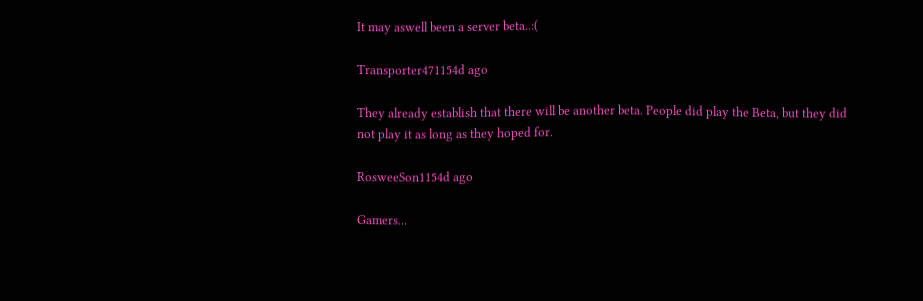It may aswell been a server beta..:(

Transporter471154d ago

They already establish that there will be another beta. People did play the Beta, but they did not play it as long as they hoped for.

RosweeSon1154d ago

Gamers...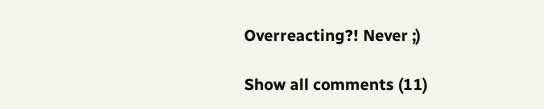Overreacting?! Never ;)

Show all comments (11)